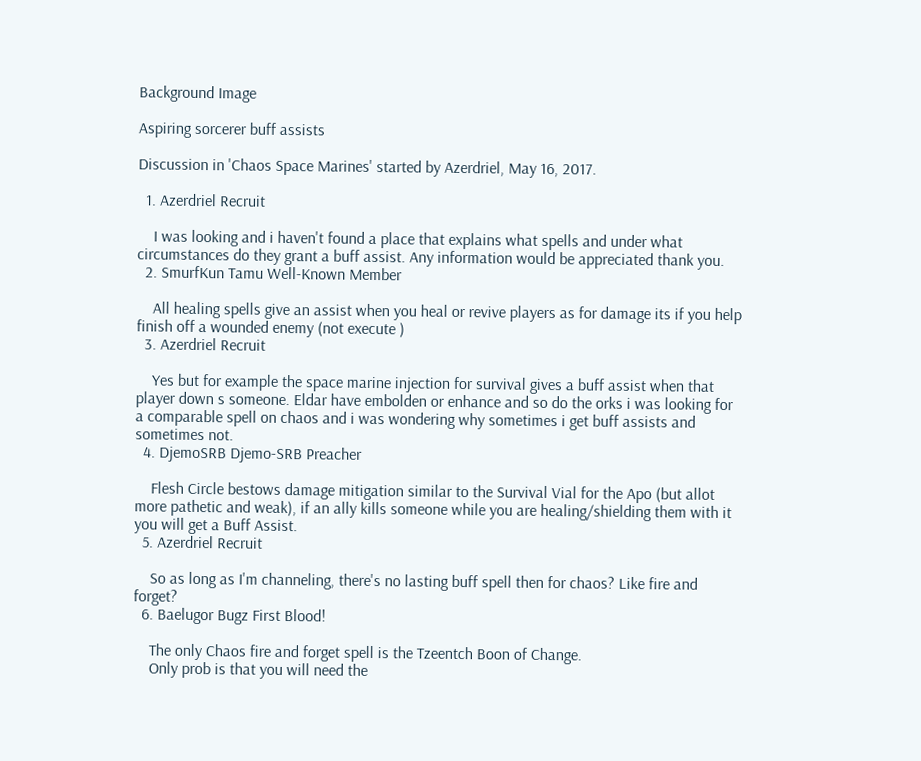Background Image

Aspiring sorcerer buff assists

Discussion in 'Chaos Space Marines' started by Azerdriel, May 16, 2017.

  1. Azerdriel Recruit

    I was looking and i haven't found a place that explains what spells and under what circumstances do they grant a buff assist. Any information would be appreciated thank you.
  2. SmurfKun Tamu Well-Known Member

    All healing spells give an assist when you heal or revive players as for damage its if you help finish off a wounded enemy (not execute )
  3. Azerdriel Recruit

    Yes but for example the space marine injection for survival gives a buff assist when that player down s someone. Eldar have embolden or enhance and so do the orks i was looking for a comparable spell on chaos and i was wondering why sometimes i get buff assists and sometimes not.
  4. DjemoSRB Djemo-SRB Preacher

    Flesh Circle bestows damage mitigation similar to the Survival Vial for the Apo (but allot more pathetic and weak), if an ally kills someone while you are healing/shielding them with it you will get a Buff Assist.
  5. Azerdriel Recruit

    So as long as I'm channeling, there's no lasting buff spell then for chaos? Like fire and forget?
  6. Baelugor Bugz First Blood!

    The only Chaos fire and forget spell is the Tzeentch Boon of Change.
    Only prob is that you will need the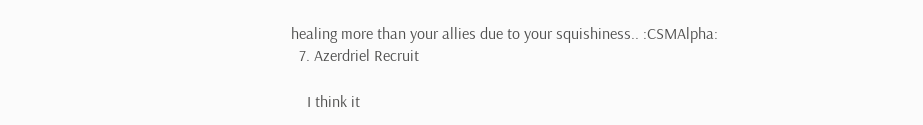healing more than your allies due to your squishiness.. :CSMAlpha:
  7. Azerdriel Recruit

    I think it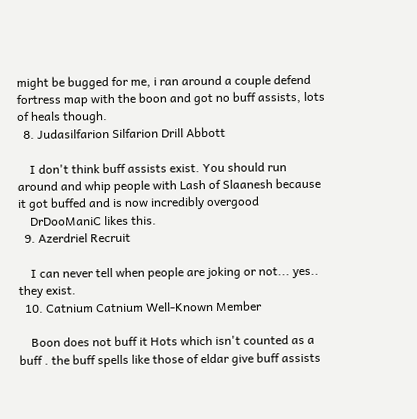might be bugged for me, i ran around a couple defend fortress map with the boon and got no buff assists, lots of heals though.
  8. Judasilfarion Silfarion Drill Abbott

    I don't think buff assists exist. You should run around and whip people with Lash of Slaanesh because it got buffed and is now incredibly overgood
    DrDooManiC likes this.
  9. Azerdriel Recruit

    I can never tell when people are joking or not... yes.. they exist.
  10. Catnium Catnium Well-Known Member

    Boon does not buff it Hots which isn't counted as a buff . the buff spells like those of eldar give buff assists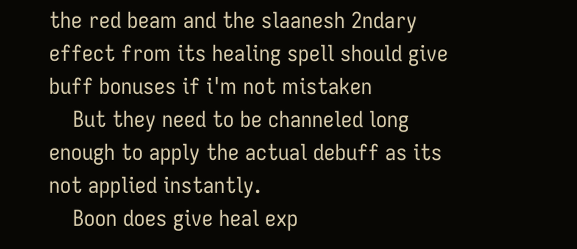the red beam and the slaanesh 2ndary effect from its healing spell should give buff bonuses if i'm not mistaken
    But they need to be channeled long enough to apply the actual debuff as its not applied instantly.
    Boon does give heal exp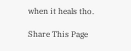when it heals tho.

Share This Page